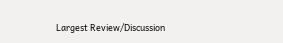Largest Review/Discussion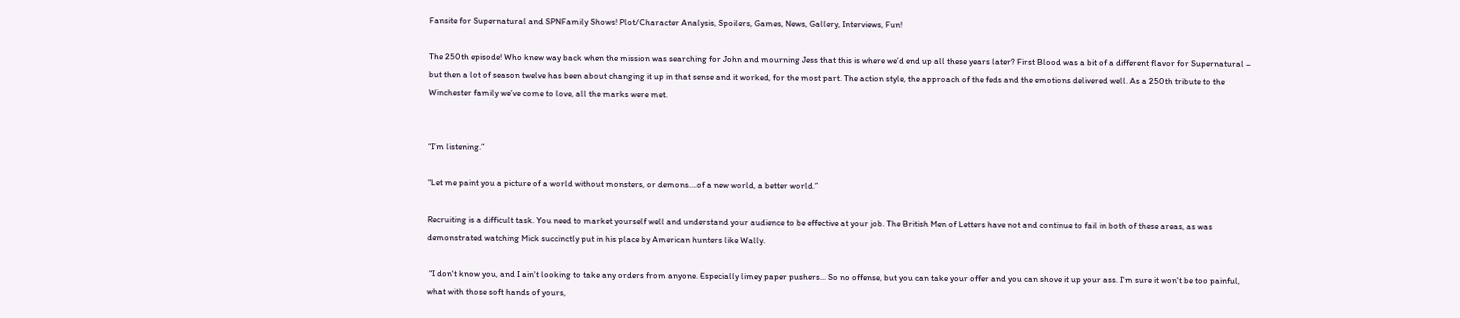Fansite for Supernatural and SPNFamily Shows! Plot/Character Analysis, Spoilers, Games, News, Gallery, Interviews, Fun!

The 250th episode! Who knew way back when the mission was searching for John and mourning Jess that this is where we’d end up all these years later? First Blood was a bit of a different flavor for Supernatural – but then a lot of season twelve has been about changing it up in that sense and it worked, for the most part. The action style, the approach of the feds and the emotions delivered well. As a 250th tribute to the Winchester family we’ve come to love, all the marks were met.


“I’m listening.”

“Let me paint you a picture of a world without monsters, or demons….of a new world, a better world.”

Recruiting is a difficult task. You need to market yourself well and understand your audience to be effective at your job. The British Men of Letters have not and continue to fail in both of these areas, as was demonstrated watching Mick succinctly put in his place by American hunters like Wally.

 “I don't know you, and I ain't looking to take any orders from anyone. Especially limey paper pushers... So no offense, but you can take your offer and you can shove it up your ass. I'm sure it won't be too painful, what with those soft hands of yours,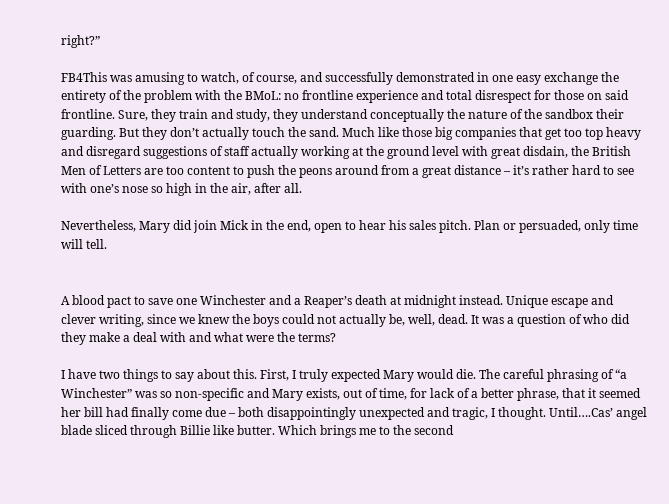right?”

FB4This was amusing to watch, of course, and successfully demonstrated in one easy exchange the entirety of the problem with the BMoL: no frontline experience and total disrespect for those on said frontline. Sure, they train and study, they understand conceptually the nature of the sandbox their guarding. But they don’t actually touch the sand. Much like those big companies that get too top heavy and disregard suggestions of staff actually working at the ground level with great disdain, the British Men of Letters are too content to push the peons around from a great distance – it’s rather hard to see with one’s nose so high in the air, after all.

Nevertheless, Mary did join Mick in the end, open to hear his sales pitch. Plan or persuaded, only time will tell.


A blood pact to save one Winchester and a Reaper’s death at midnight instead. Unique escape and clever writing, since we knew the boys could not actually be, well, dead. It was a question of who did they make a deal with and what were the terms?

I have two things to say about this. First, I truly expected Mary would die. The careful phrasing of “a Winchester” was so non-specific and Mary exists, out of time, for lack of a better phrase, that it seemed her bill had finally come due – both disappointingly unexpected and tragic, I thought. Until….Cas’ angel blade sliced through Billie like butter. Which brings me to the second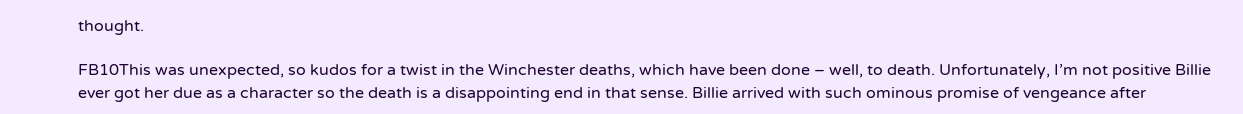thought.

FB10This was unexpected, so kudos for a twist in the Winchester deaths, which have been done – well, to death. Unfortunately, I’m not positive Billie ever got her due as a character so the death is a disappointing end in that sense. Billie arrived with such ominous promise of vengeance after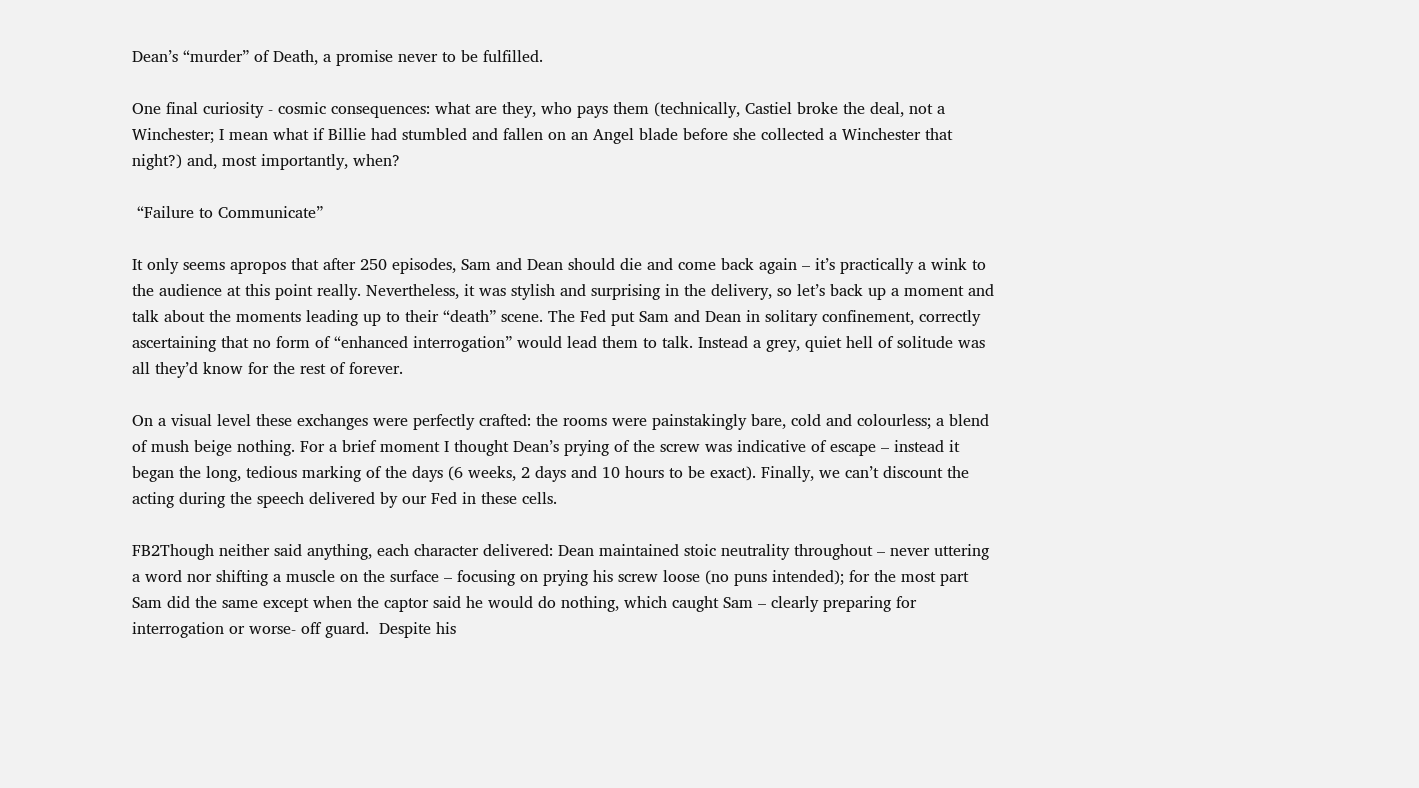Dean’s “murder” of Death, a promise never to be fulfilled.

One final curiosity - cosmic consequences: what are they, who pays them (technically, Castiel broke the deal, not a Winchester; I mean what if Billie had stumbled and fallen on an Angel blade before she collected a Winchester that night?) and, most importantly, when?

 “Failure to Communicate”

It only seems apropos that after 250 episodes, Sam and Dean should die and come back again – it’s practically a wink to the audience at this point really. Nevertheless, it was stylish and surprising in the delivery, so let’s back up a moment and talk about the moments leading up to their “death” scene. The Fed put Sam and Dean in solitary confinement, correctly ascertaining that no form of “enhanced interrogation” would lead them to talk. Instead a grey, quiet hell of solitude was all they’d know for the rest of forever.

On a visual level these exchanges were perfectly crafted: the rooms were painstakingly bare, cold and colourless; a blend of mush beige nothing. For a brief moment I thought Dean’s prying of the screw was indicative of escape – instead it began the long, tedious marking of the days (6 weeks, 2 days and 10 hours to be exact). Finally, we can’t discount the acting during the speech delivered by our Fed in these cells.

FB2Though neither said anything, each character delivered: Dean maintained stoic neutrality throughout – never uttering a word nor shifting a muscle on the surface – focusing on prying his screw loose (no puns intended); for the most part Sam did the same except when the captor said he would do nothing, which caught Sam – clearly preparing for interrogation or worse- off guard.  Despite his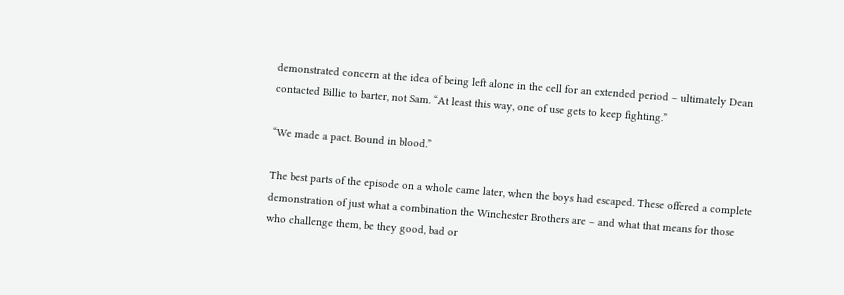demonstrated concern at the idea of being left alone in the cell for an extended period – ultimately Dean contacted Billie to barter, not Sam. “At least this way, one of use gets to keep fighting.”

“We made a pact. Bound in blood.”

The best parts of the episode on a whole came later, when the boys had escaped. These offered a complete demonstration of just what a combination the Winchester Brothers are – and what that means for those who challenge them, be they good, bad or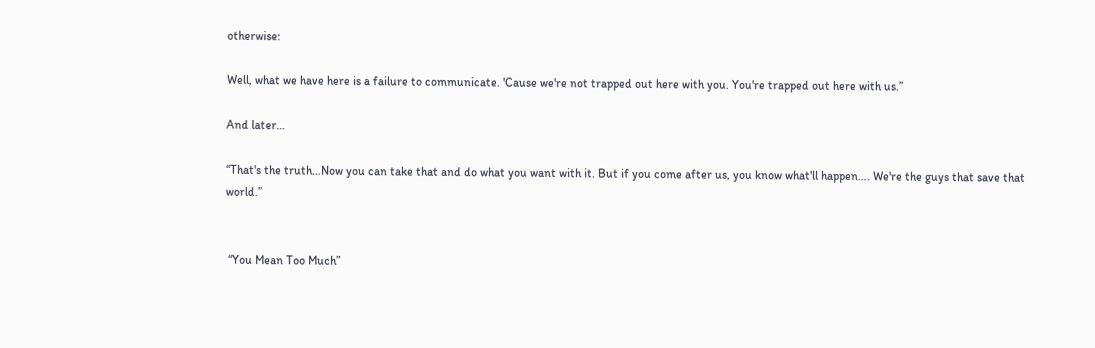otherwise:

Well, what we have here is a failure to communicate. 'Cause we're not trapped out here with you. You're trapped out here with us.”

And later…

“That's the truth…Now you can take that and do what you want with it. But if you come after us, you know what'll happen…. We're the guys that save that world.”


 “You Mean Too Much”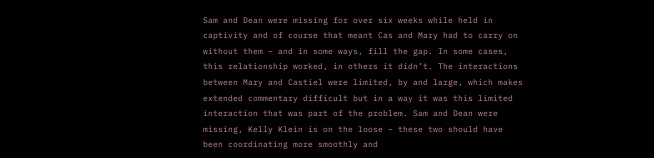Sam and Dean were missing for over six weeks while held in captivity and of course that meant Cas and Mary had to carry on without them – and in some ways, fill the gap. In some cases, this relationship worked, in others it didn’t. The interactions between Mary and Castiel were limited, by and large, which makes extended commentary difficult but in a way it was this limited interaction that was part of the problem. Sam and Dean were missing, Kelly Klein is on the loose – these two should have been coordinating more smoothly and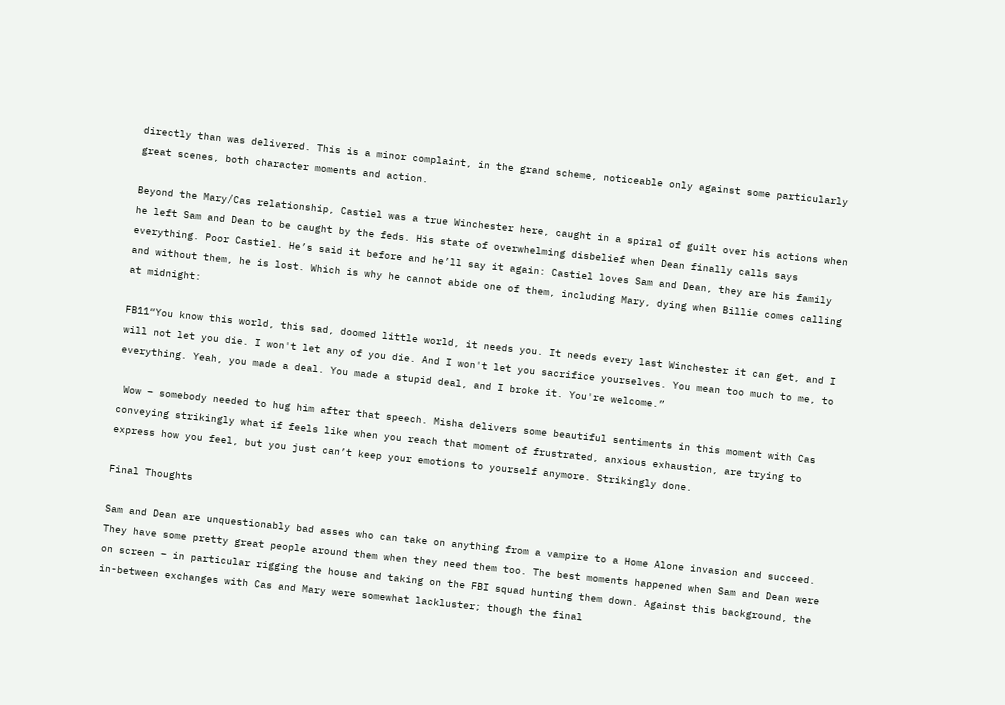directly than was delivered. This is a minor complaint, in the grand scheme, noticeable only against some particularly great scenes, both character moments and action.

Beyond the Mary/Cas relationship, Castiel was a true Winchester here, caught in a spiral of guilt over his actions when he left Sam and Dean to be caught by the feds. His state of overwhelming disbelief when Dean finally calls says everything. Poor Castiel. He’s said it before and he’ll say it again: Castiel loves Sam and Dean, they are his family and without them, he is lost. Which is why he cannot abide one of them, including Mary, dying when Billie comes calling at midnight:

FB11“You know this world, this sad, doomed little world, it needs you. It needs every last Winchester it can get, and I will not let you die. I won't let any of you die. And I won't let you sacrifice yourselves. You mean too much to me, to everything. Yeah, you made a deal. You made a stupid deal, and I broke it. You're welcome.”

 Wow – somebody needed to hug him after that speech. Misha delivers some beautiful sentiments in this moment with Cas conveying strikingly what if feels like when you reach that moment of frustrated, anxious exhaustion, are trying to express how you feel, but you just can’t keep your emotions to yourself anymore. Strikingly done.

Final Thoughts

Sam and Dean are unquestionably bad asses who can take on anything from a vampire to a Home Alone invasion and succeed. They have some pretty great people around them when they need them too. The best moments happened when Sam and Dean were on screen – in particular rigging the house and taking on the FBI squad hunting them down. Against this background, the in-between exchanges with Cas and Mary were somewhat lackluster; though the final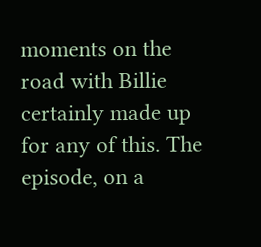moments on the road with Billie certainly made up for any of this. The episode, on a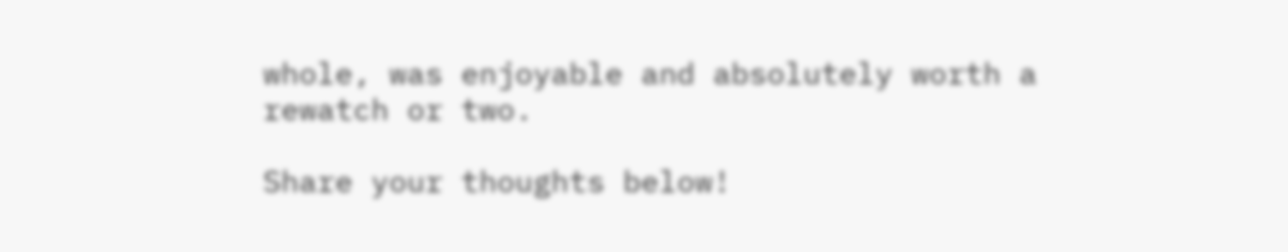whole, was enjoyable and absolutely worth a rewatch or two.

Share your thoughts below!